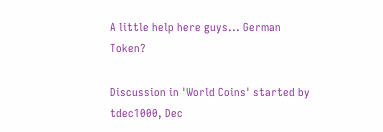A little help here guys... German Token?

Discussion in 'World Coins' started by tdec1000, Dec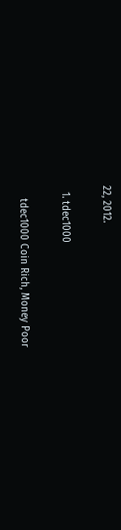22, 2012.

  1. tdec1000

    tdec1000 Coin Rich, Money Poor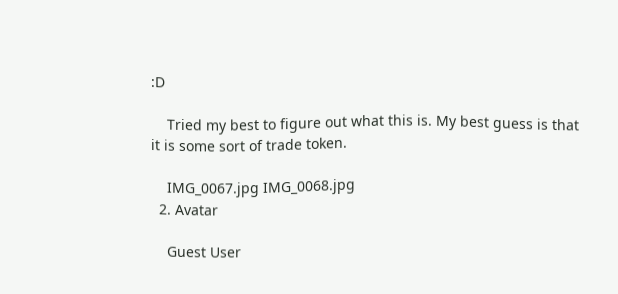:D

    Tried my best to figure out what this is. My best guess is that it is some sort of trade token.

    IMG_0067.jpg IMG_0068.jpg
  2. Avatar

    Guest User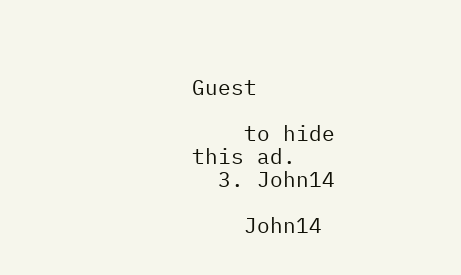Guest

    to hide this ad.
  3. John14

    John14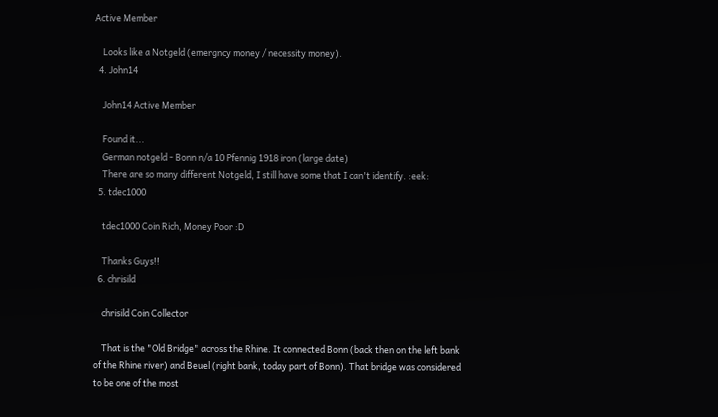Active Member

    Looks like a Notgeld (emergncy money / necessity money).
  4. John14

    John14 Active Member

    Found it...
    German notgeld - Bonn n/a 10 Pfennig 1918 iron (large date)
    There are so many different Notgeld, I still have some that I can't identify. :eek:
  5. tdec1000

    tdec1000 Coin Rich, Money Poor :D

    Thanks Guys!!
  6. chrisild

    chrisild Coin Collector

    That is the "Old Bridge" across the Rhine. It connected Bonn (back then on the left bank of the Rhine river) and Beuel (right bank, today part of Bonn). That bridge was considered to be one of the most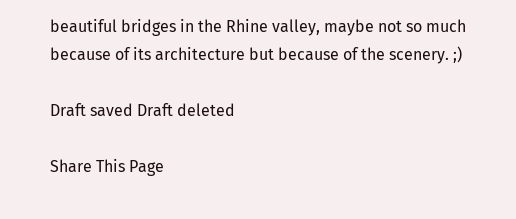beautiful bridges in the Rhine valley, maybe not so much because of its architecture but because of the scenery. ;)

Draft saved Draft deleted

Share This Page